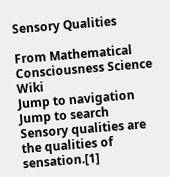Sensory Qualities

From Mathematical Consciousness Science Wiki
Jump to navigation Jump to search
Sensory qualities are the qualities of sensation.[1]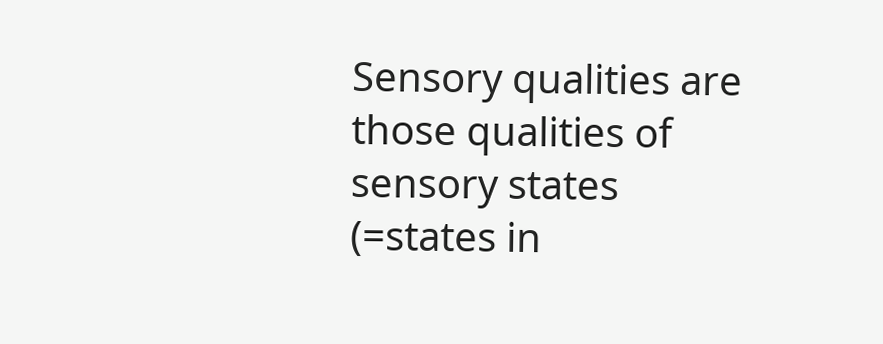Sensory qualities are those qualities of sensory states (=states in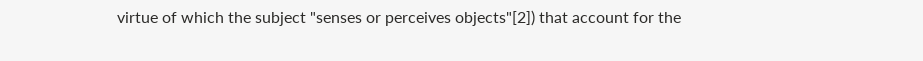virtue of which the subject "senses or perceives objects"[2]) that account for the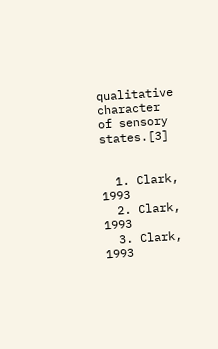qualitative character of sensory states.[3]


  1. Clark, 1993
  2. Clark, 1993
  3. Clark, 1993